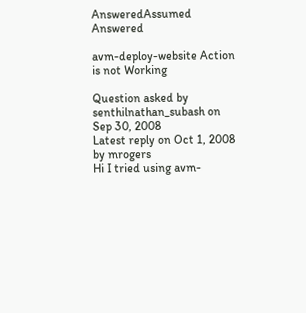AnsweredAssumed Answered

avm-deploy-website Action is not Working

Question asked by senthilnathan_subash on Sep 30, 2008
Latest reply on Oct 1, 2008 by mrogers
Hi I tried using avm-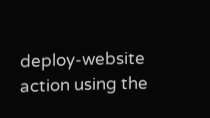deploy-website action using the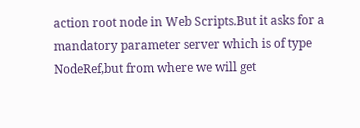action root node in Web Scripts.But it asks for a mandatory parameter server which is of type NodeRef,but from where we will get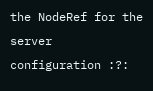the NodeRef for the server configuration :?: